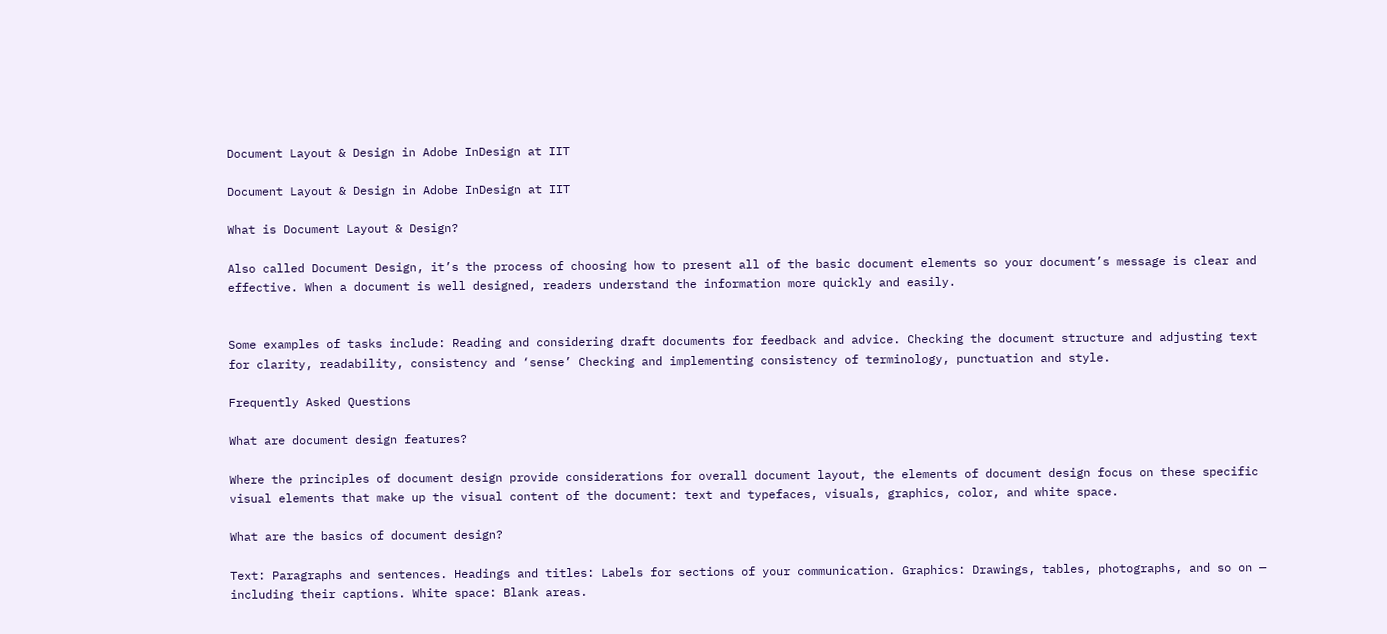Document Layout & Design in Adobe InDesign at IIT

Document Layout & Design in Adobe InDesign at IIT

What is Document Layout & Design?

Also called Document Design, it’s the process of choosing how to present all of the basic document elements so your document’s message is clear and effective. When a document is well designed, readers understand the information more quickly and easily.


Some examples of tasks include: Reading and considering draft documents for feedback and advice. Checking the document structure and adjusting text for clarity, readability, consistency and ‘sense’ Checking and implementing consistency of terminology, punctuation and style.

Frequently Asked Questions

What are document design features?

Where the principles of document design provide considerations for overall document layout, the elements of document design focus on these specific visual elements that make up the visual content of the document: text and typefaces, visuals, graphics, color, and white space.

What are the basics of document design?

Text: Paragraphs and sentences. Headings and titles: Labels for sections of your communication. Graphics: Drawings, tables, photographs, and so on — including their captions. White space: Blank areas.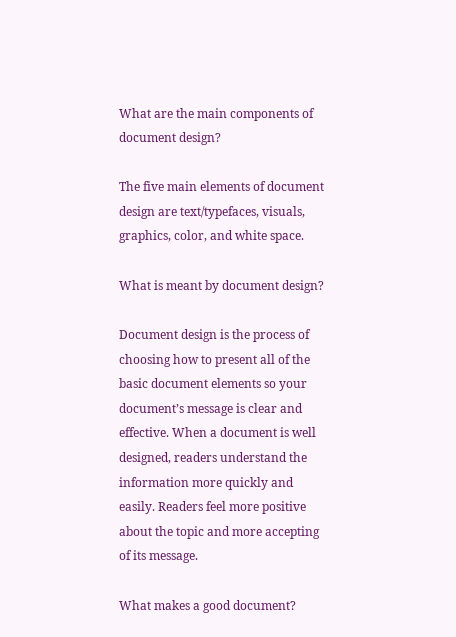What are the main components of document design?

The five main elements of document design are text/typefaces, visuals, graphics, color, and white space.

What is meant by document design?

Document design is the process of choosing how to present all of the basic document elements so your document’s message is clear and effective. When a document is well designed, readers understand the information more quickly and easily. Readers feel more positive about the topic and more accepting of its message.

What makes a good document?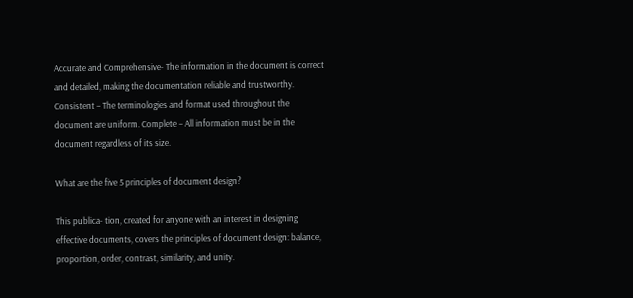Accurate and Comprehensive- The information in the document is correct and detailed, making the documentation reliable and trustworthy. Consistent – The terminologies and format used throughout the document are uniform. Complete – All information must be in the document regardless of its size.

What are the five 5 principles of document design?

This publica- tion, created for anyone with an interest in designing effective documents, covers the principles of document design: balance, proportion, order, contrast, similarity, and unity.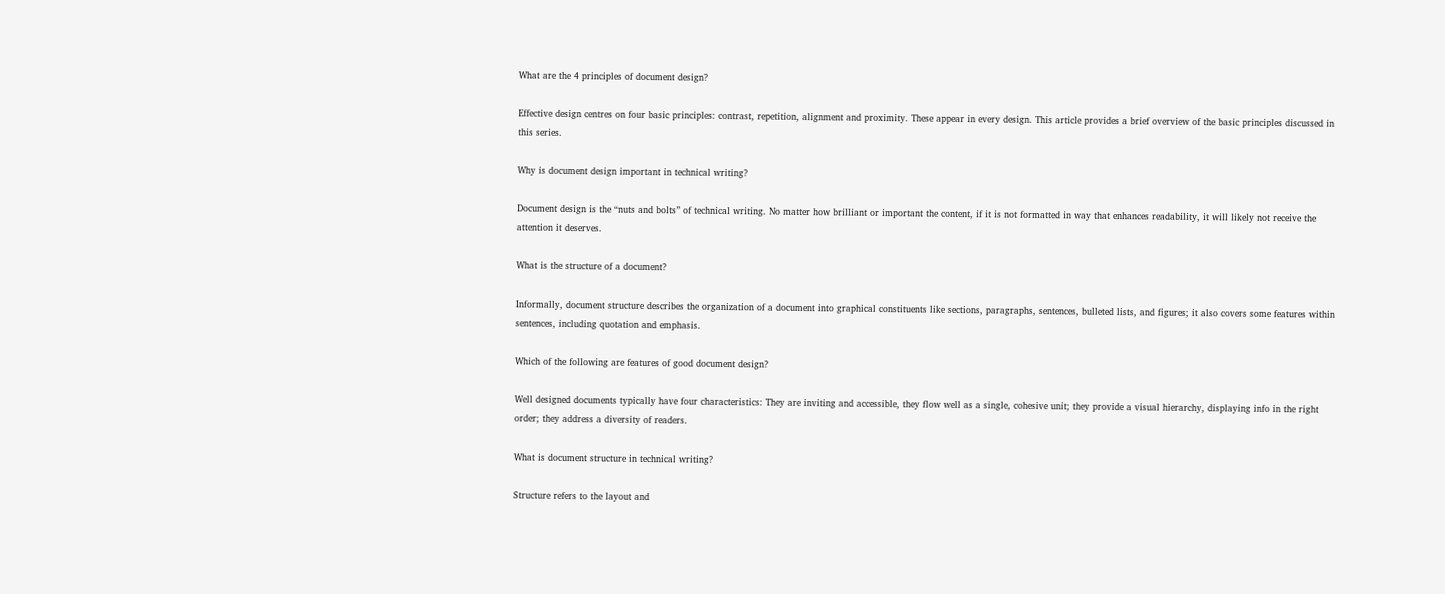What are the 4 principles of document design?

Effective design centres on four basic principles: contrast, repetition, alignment and proximity. These appear in every design. This article provides a brief overview of the basic principles discussed in this series.

Why is document design important in technical writing?

Document design is the “nuts and bolts” of technical writing. No matter how brilliant or important the content, if it is not formatted in way that enhances readability, it will likely not receive the attention it deserves.

What is the structure of a document?

Informally, document structure describes the organization of a document into graphical constituents like sections, paragraphs, sentences, bulleted lists, and figures; it also covers some features within sentences, including quotation and emphasis.

Which of the following are features of good document design?

Well designed documents typically have four characteristics: They are inviting and accessible, they flow well as a single, cohesive unit; they provide a visual hierarchy, displaying info in the right order; they address a diversity of readers.

What is document structure in technical writing?

Structure refers to the layout and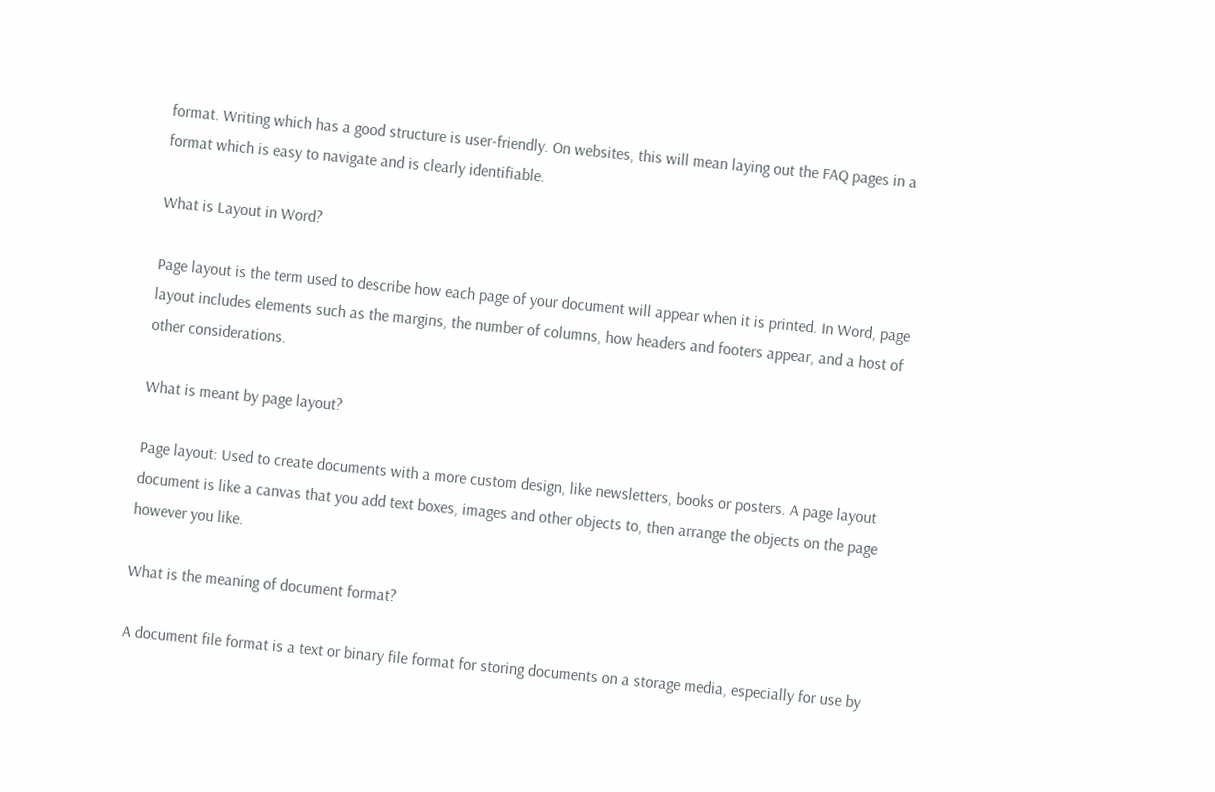format. Writing which has a good structure is user-friendly. On websites, this will mean laying out the FAQ pages in a format which is easy to navigate and is clearly identifiable.

What is Layout in Word?

Page layout is the term used to describe how each page of your document will appear when it is printed. In Word, page layout includes elements such as the margins, the number of columns, how headers and footers appear, and a host of other considerations.

What is meant by page layout?

Page layout: Used to create documents with a more custom design, like newsletters, books or posters. A page layout document is like a canvas that you add text boxes, images and other objects to, then arrange the objects on the page however you like.

What is the meaning of document format?

A document file format is a text or binary file format for storing documents on a storage media, especially for use by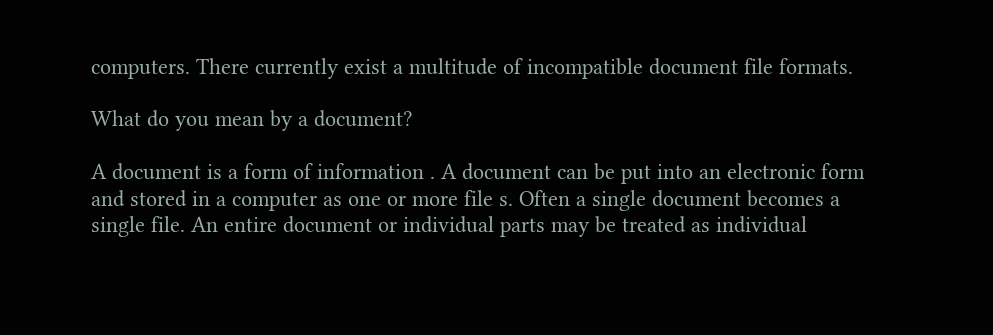computers. There currently exist a multitude of incompatible document file formats.

What do you mean by a document?

A document is a form of information . A document can be put into an electronic form and stored in a computer as one or more file s. Often a single document becomes a single file. An entire document or individual parts may be treated as individual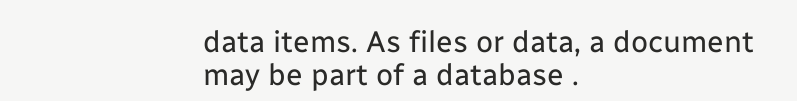data items. As files or data, a document may be part of a database .